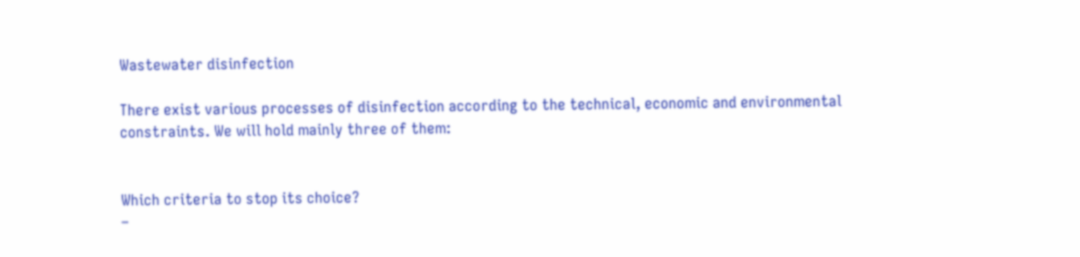Wastewater disinfection

There exist various processes of disinfection according to the technical, economic and environmental constraints. We will hold mainly three of them:


Which criteria to stop its choice?
–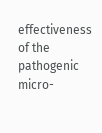effectiveness of the pathogenic micro-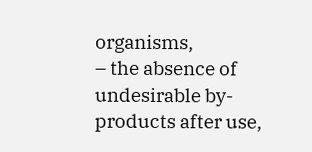organisms,
– the absence of undesirable by-products after use,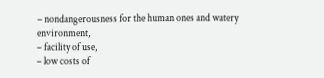– nondangerousness for the human ones and watery environment,
– facility of use,
– low costs of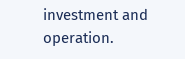investment and operation.